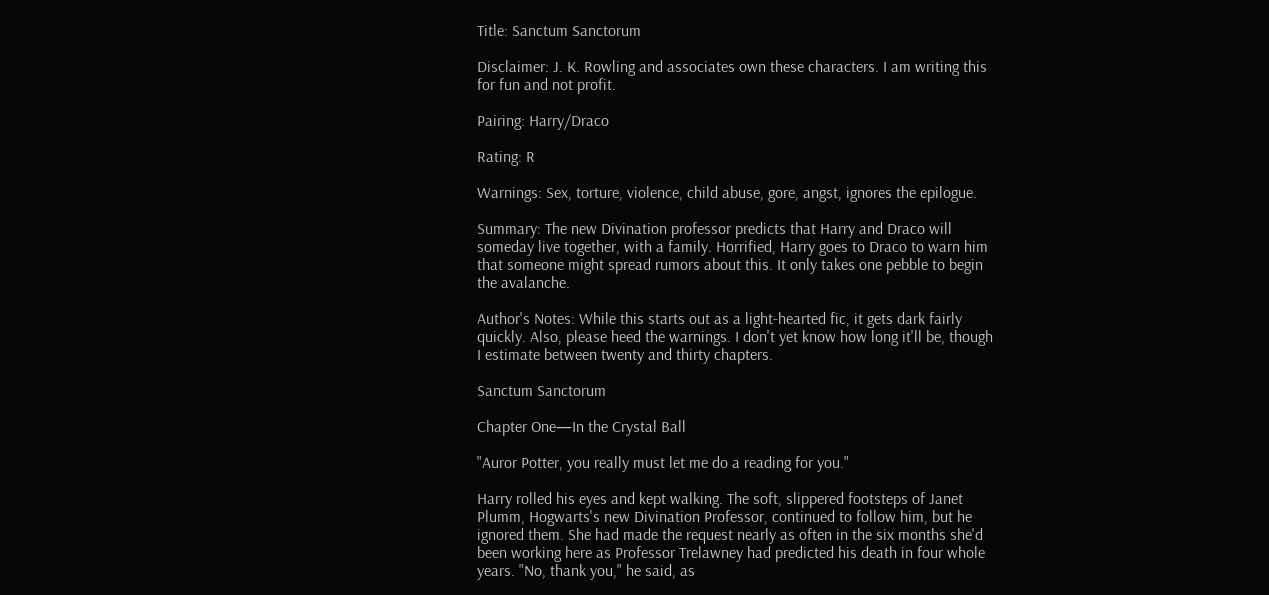Title: Sanctum Sanctorum

Disclaimer: J. K. Rowling and associates own these characters. I am writing this for fun and not profit.

Pairing: Harry/Draco

Rating: R

Warnings: Sex, torture, violence, child abuse, gore, angst, ignores the epilogue.

Summary: The new Divination professor predicts that Harry and Draco will someday live together, with a family. Horrified, Harry goes to Draco to warn him that someone might spread rumors about this. It only takes one pebble to begin the avalanche.

Author's Notes: While this starts out as a light-hearted fic, it gets dark fairly quickly. Also, please heed the warnings. I don't yet know how long it'll be, though I estimate between twenty and thirty chapters.

Sanctum Sanctorum

Chapter One—In the Crystal Ball

"Auror Potter, you really must let me do a reading for you."

Harry rolled his eyes and kept walking. The soft, slippered footsteps of Janet Plumm, Hogwarts's new Divination Professor, continued to follow him, but he ignored them. She had made the request nearly as often in the six months she'd been working here as Professor Trelawney had predicted his death in four whole years. "No, thank you," he said, as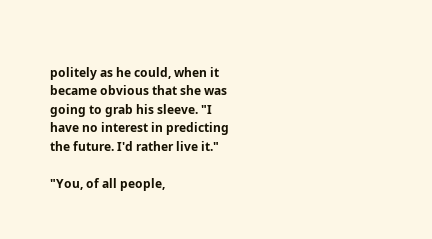politely as he could, when it became obvious that she was going to grab his sleeve. "I have no interest in predicting the future. I'd rather live it."

"You, of all people,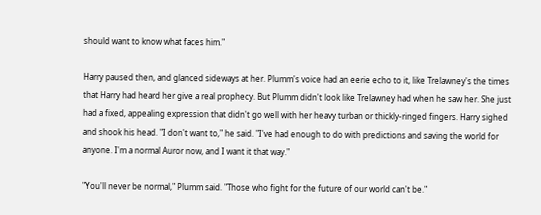should want to know what faces him."

Harry paused then, and glanced sideways at her. Plumm's voice had an eerie echo to it, like Trelawney's the times that Harry had heard her give a real prophecy. But Plumm didn't look like Trelawney had when he saw her. She just had a fixed, appealing expression that didn't go well with her heavy turban or thickly-ringed fingers. Harry sighed and shook his head. "I don't want to," he said. "I've had enough to do with predictions and saving the world for anyone. I'm a normal Auror now, and I want it that way."

"You'll never be normal," Plumm said. "Those who fight for the future of our world can't be."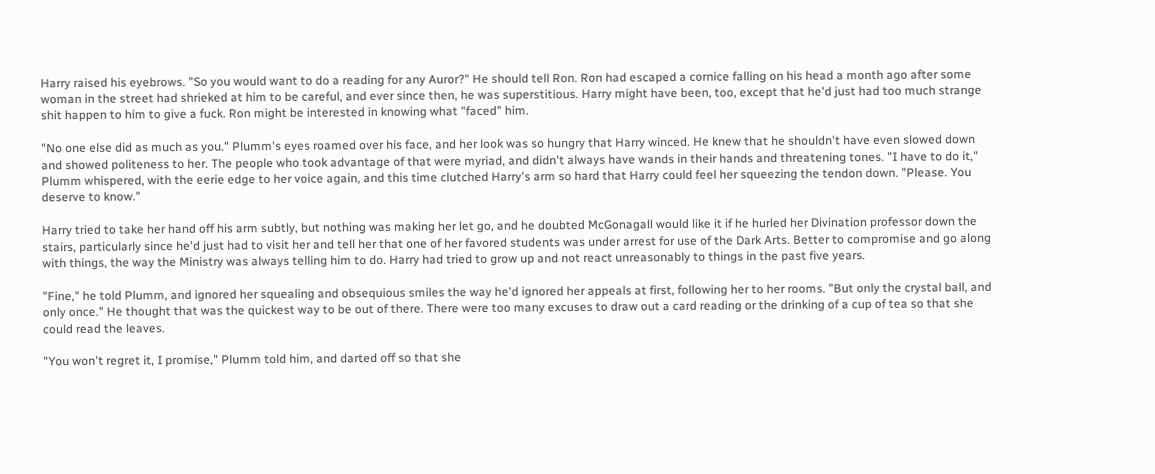Harry raised his eyebrows. "So you would want to do a reading for any Auror?" He should tell Ron. Ron had escaped a cornice falling on his head a month ago after some woman in the street had shrieked at him to be careful, and ever since then, he was superstitious. Harry might have been, too, except that he'd just had too much strange shit happen to him to give a fuck. Ron might be interested in knowing what "faced" him.

"No one else did as much as you." Plumm's eyes roamed over his face, and her look was so hungry that Harry winced. He knew that he shouldn't have even slowed down and showed politeness to her. The people who took advantage of that were myriad, and didn't always have wands in their hands and threatening tones. "I have to do it," Plumm whispered, with the eerie edge to her voice again, and this time clutched Harry's arm so hard that Harry could feel her squeezing the tendon down. "Please. You deserve to know."

Harry tried to take her hand off his arm subtly, but nothing was making her let go, and he doubted McGonagall would like it if he hurled her Divination professor down the stairs, particularly since he'd just had to visit her and tell her that one of her favored students was under arrest for use of the Dark Arts. Better to compromise and go along with things, the way the Ministry was always telling him to do. Harry had tried to grow up and not react unreasonably to things in the past five years.

"Fine," he told Plumm, and ignored her squealing and obsequious smiles the way he'd ignored her appeals at first, following her to her rooms. "But only the crystal ball, and only once." He thought that was the quickest way to be out of there. There were too many excuses to draw out a card reading or the drinking of a cup of tea so that she could read the leaves.

"You won't regret it, I promise," Plumm told him, and darted off so that she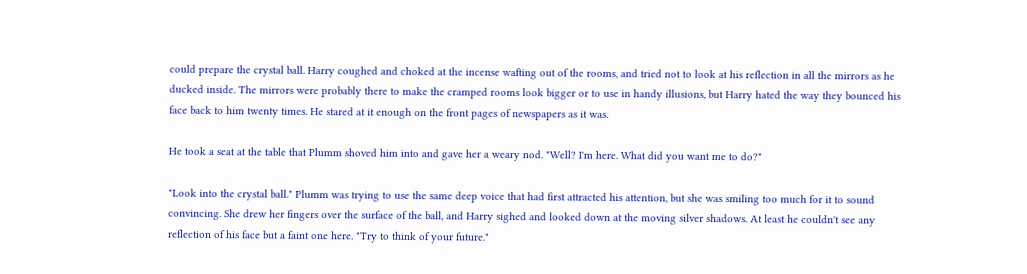could prepare the crystal ball. Harry coughed and choked at the incense wafting out of the rooms, and tried not to look at his reflection in all the mirrors as he ducked inside. The mirrors were probably there to make the cramped rooms look bigger or to use in handy illusions, but Harry hated the way they bounced his face back to him twenty times. He stared at it enough on the front pages of newspapers as it was.

He took a seat at the table that Plumm shoved him into and gave her a weary nod. "Well? I'm here. What did you want me to do?"

"Look into the crystal ball." Plumm was trying to use the same deep voice that had first attracted his attention, but she was smiling too much for it to sound convincing. She drew her fingers over the surface of the ball, and Harry sighed and looked down at the moving silver shadows. At least he couldn't see any reflection of his face but a faint one here. "Try to think of your future."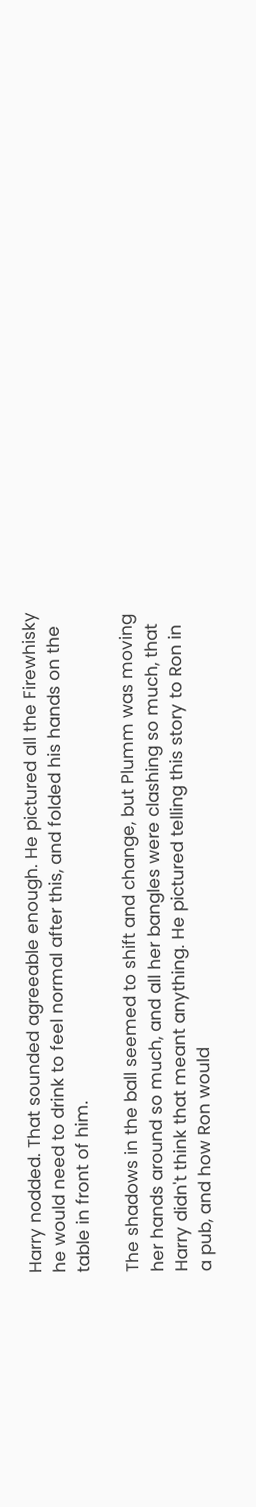Harry nodded. That sounded agreeable enough. He pictured all the Firewhisky he would need to drink to feel normal after this, and folded his hands on the table in front of him.

The shadows in the ball seemed to shift and change, but Plumm was moving her hands around so much, and all her bangles were clashing so much, that Harry didn't think that meant anything. He pictured telling this story to Ron in a pub, and how Ron would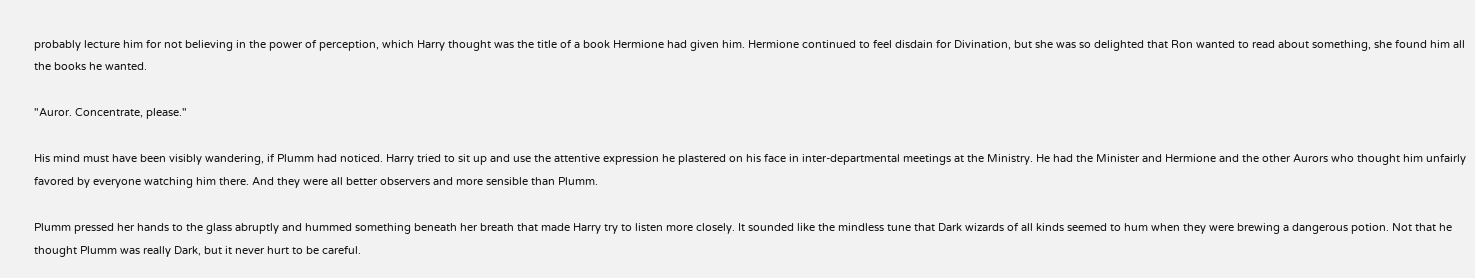probably lecture him for not believing in the power of perception, which Harry thought was the title of a book Hermione had given him. Hermione continued to feel disdain for Divination, but she was so delighted that Ron wanted to read about something, she found him all the books he wanted.

"Auror. Concentrate, please."

His mind must have been visibly wandering, if Plumm had noticed. Harry tried to sit up and use the attentive expression he plastered on his face in inter-departmental meetings at the Ministry. He had the Minister and Hermione and the other Aurors who thought him unfairly favored by everyone watching him there. And they were all better observers and more sensible than Plumm.

Plumm pressed her hands to the glass abruptly and hummed something beneath her breath that made Harry try to listen more closely. It sounded like the mindless tune that Dark wizards of all kinds seemed to hum when they were brewing a dangerous potion. Not that he thought Plumm was really Dark, but it never hurt to be careful.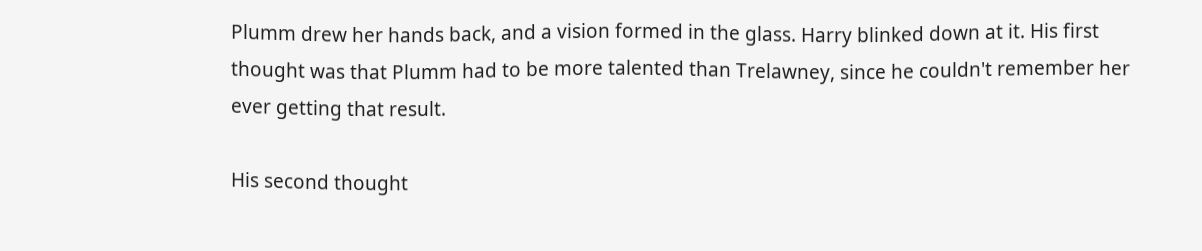Plumm drew her hands back, and a vision formed in the glass. Harry blinked down at it. His first thought was that Plumm had to be more talented than Trelawney, since he couldn't remember her ever getting that result.

His second thought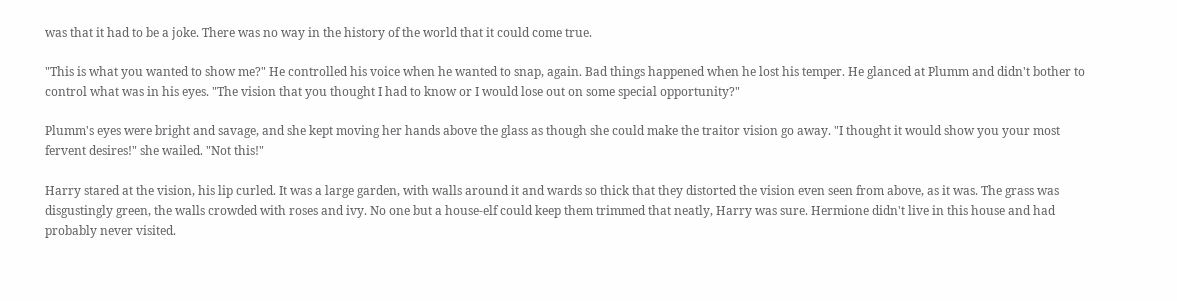was that it had to be a joke. There was no way in the history of the world that it could come true.

"This is what you wanted to show me?" He controlled his voice when he wanted to snap, again. Bad things happened when he lost his temper. He glanced at Plumm and didn't bother to control what was in his eyes. "The vision that you thought I had to know or I would lose out on some special opportunity?"

Plumm's eyes were bright and savage, and she kept moving her hands above the glass as though she could make the traitor vision go away. "I thought it would show you your most fervent desires!" she wailed. "Not this!"

Harry stared at the vision, his lip curled. It was a large garden, with walls around it and wards so thick that they distorted the vision even seen from above, as it was. The grass was disgustingly green, the walls crowded with roses and ivy. No one but a house-elf could keep them trimmed that neatly, Harry was sure. Hermione didn't live in this house and had probably never visited.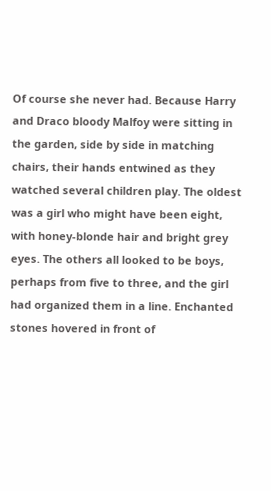Of course she never had. Because Harry and Draco bloody Malfoy were sitting in the garden, side by side in matching chairs, their hands entwined as they watched several children play. The oldest was a girl who might have been eight, with honey-blonde hair and bright grey eyes. The others all looked to be boys, perhaps from five to three, and the girl had organized them in a line. Enchanted stones hovered in front of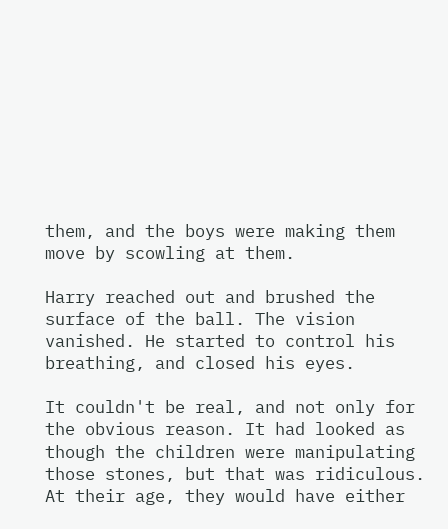them, and the boys were making them move by scowling at them.

Harry reached out and brushed the surface of the ball. The vision vanished. He started to control his breathing, and closed his eyes.

It couldn't be real, and not only for the obvious reason. It had looked as though the children were manipulating those stones, but that was ridiculous. At their age, they would have either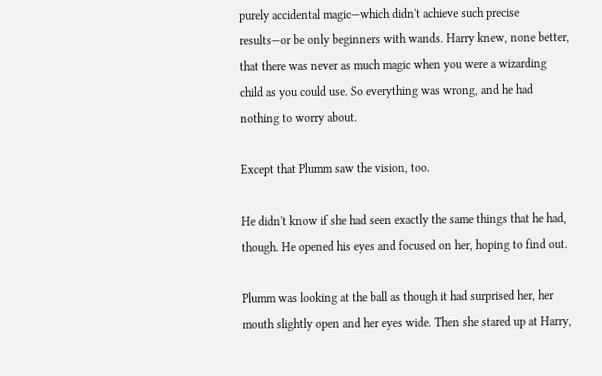purely accidental magic—which didn't achieve such precise results—or be only beginners with wands. Harry knew, none better, that there was never as much magic when you were a wizarding child as you could use. So everything was wrong, and he had nothing to worry about.

Except that Plumm saw the vision, too.

He didn't know if she had seen exactly the same things that he had, though. He opened his eyes and focused on her, hoping to find out.

Plumm was looking at the ball as though it had surprised her, her mouth slightly open and her eyes wide. Then she stared up at Harry,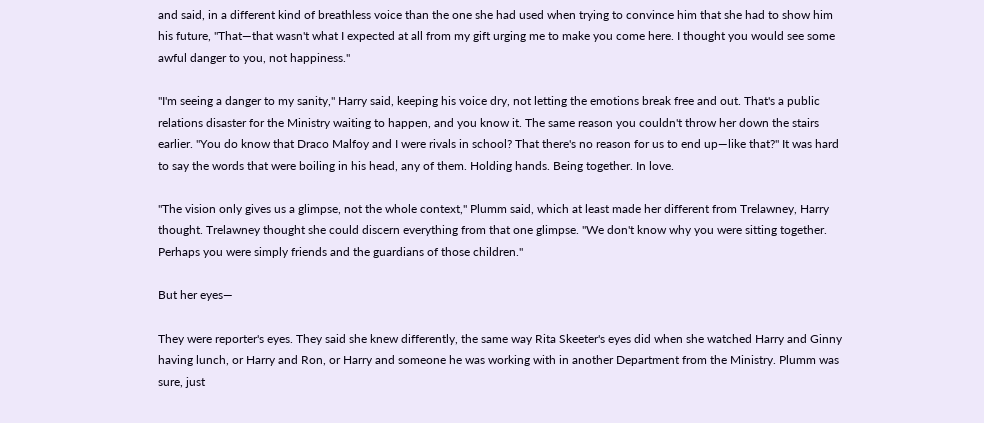and said, in a different kind of breathless voice than the one she had used when trying to convince him that she had to show him his future, "That—that wasn't what I expected at all from my gift urging me to make you come here. I thought you would see some awful danger to you, not happiness."

"I'm seeing a danger to my sanity," Harry said, keeping his voice dry, not letting the emotions break free and out. That's a public relations disaster for the Ministry waiting to happen, and you know it. The same reason you couldn't throw her down the stairs earlier. "You do know that Draco Malfoy and I were rivals in school? That there's no reason for us to end up—like that?" It was hard to say the words that were boiling in his head, any of them. Holding hands. Being together. In love.

"The vision only gives us a glimpse, not the whole context," Plumm said, which at least made her different from Trelawney, Harry thought. Trelawney thought she could discern everything from that one glimpse. "We don't know why you were sitting together. Perhaps you were simply friends and the guardians of those children."

But her eyes—

They were reporter's eyes. They said she knew differently, the same way Rita Skeeter's eyes did when she watched Harry and Ginny having lunch, or Harry and Ron, or Harry and someone he was working with in another Department from the Ministry. Plumm was sure, just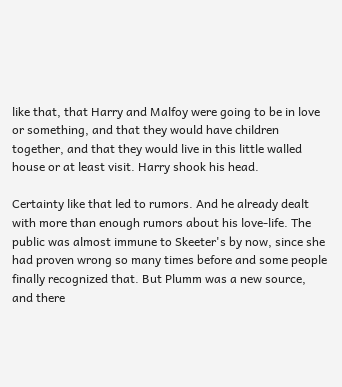like that, that Harry and Malfoy were going to be in love or something, and that they would have children together, and that they would live in this little walled house or at least visit. Harry shook his head.

Certainty like that led to rumors. And he already dealt with more than enough rumors about his love-life. The public was almost immune to Skeeter's by now, since she had proven wrong so many times before and some people finally recognized that. But Plumm was a new source, and there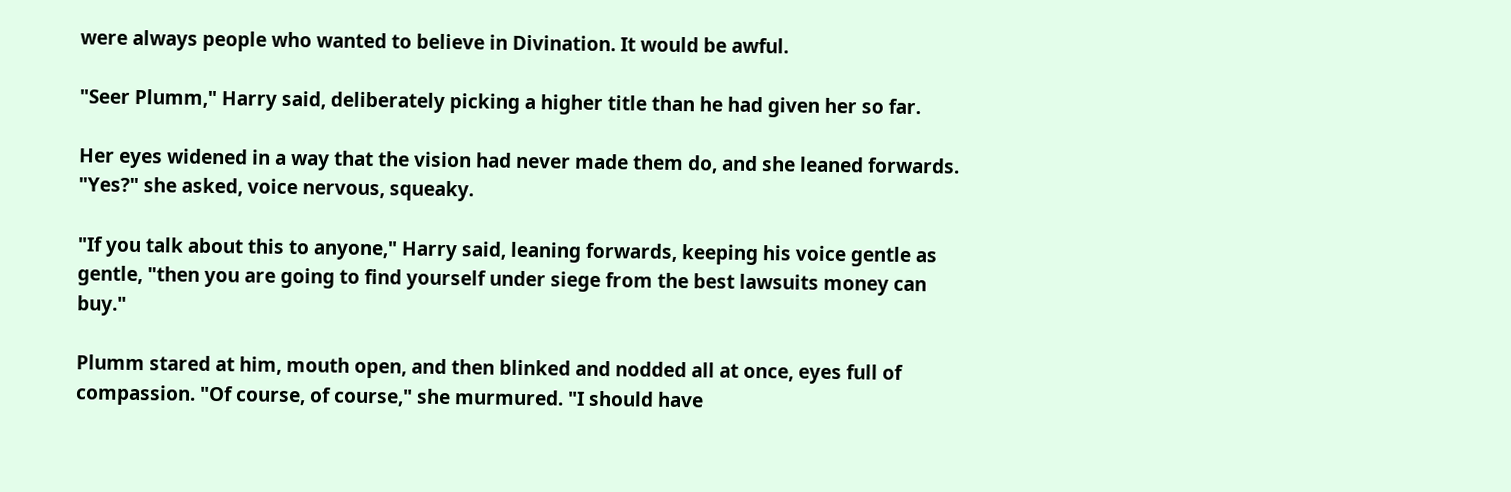were always people who wanted to believe in Divination. It would be awful.

"Seer Plumm," Harry said, deliberately picking a higher title than he had given her so far.

Her eyes widened in a way that the vision had never made them do, and she leaned forwards. "Yes?" she asked, voice nervous, squeaky.

"If you talk about this to anyone," Harry said, leaning forwards, keeping his voice gentle as gentle, "then you are going to find yourself under siege from the best lawsuits money can buy."

Plumm stared at him, mouth open, and then blinked and nodded all at once, eyes full of compassion. "Of course, of course," she murmured. "I should have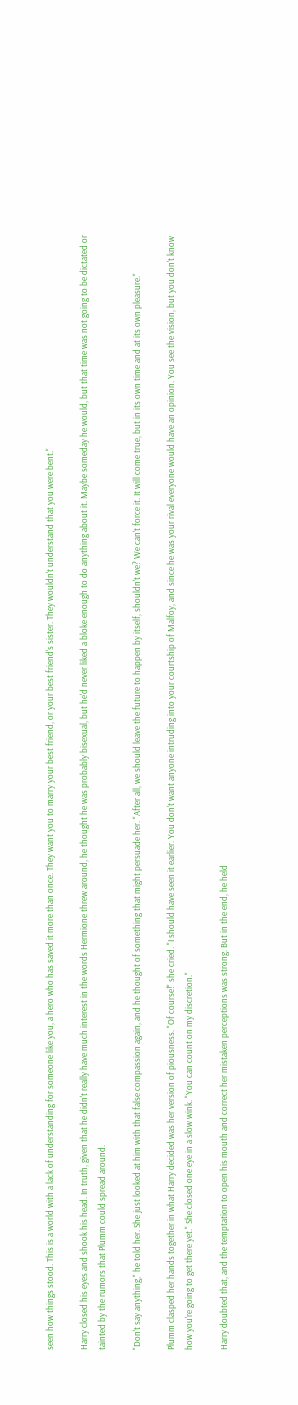seen how things stood. This is a world with a lack of understanding for someone like you, a hero who has saved it more than once. They want you to marry your best friend, or your best friend's sister. They wouldn't understand that you were bent."

Harry closed his eyes and shook his head. In truth, given that he didn't really have much interest in the words Hermione threw around, he thought he was probably bisexual, but he'd never liked a bloke enough to do anything about it. Maybe someday he would, but that time was not going to be dictated or tainted by the rumors that Plumm could spread around.

"Don't say anything," he told her. She just looked at him with that false compassion again, and he thought of something that might persuade her. "After all, we should leave the future to happen by itself, shouldn't we? We can't force it. It will come true, but in its own time and at its own pleasure."

Plumm clasped her hands together in what Harry decided was her version of piousness. "Of course!" she cried. "I should have seen it earlier. You don't want anyone intruding into your courtship of Malfoy, and since he was your rival everyone would have an opinion. You see the vision, but you don't know how you're going to get there yet." She closed one eye in a slow wink. "You can count on my discretion."

Harry doubted that, and the temptation to open his mouth and correct her mistaken perceptions was strong. But in the end, he held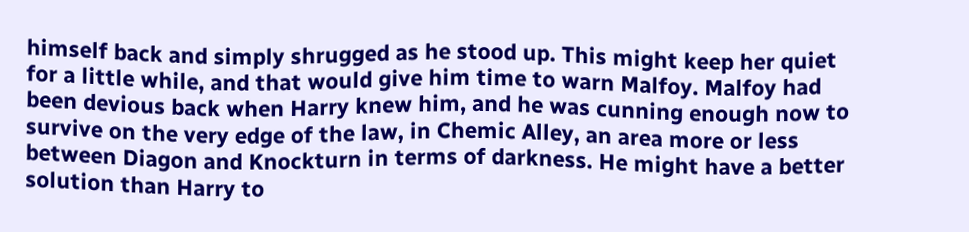himself back and simply shrugged as he stood up. This might keep her quiet for a little while, and that would give him time to warn Malfoy. Malfoy had been devious back when Harry knew him, and he was cunning enough now to survive on the very edge of the law, in Chemic Alley, an area more or less between Diagon and Knockturn in terms of darkness. He might have a better solution than Harry to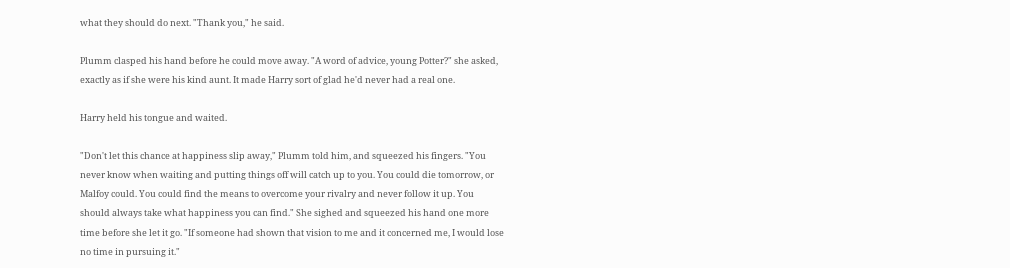what they should do next. "Thank you," he said.

Plumm clasped his hand before he could move away. "A word of advice, young Potter?" she asked, exactly as if she were his kind aunt. It made Harry sort of glad he'd never had a real one.

Harry held his tongue and waited.

"Don't let this chance at happiness slip away," Plumm told him, and squeezed his fingers. "You never know when waiting and putting things off will catch up to you. You could die tomorrow, or Malfoy could. You could find the means to overcome your rivalry and never follow it up. You should always take what happiness you can find." She sighed and squeezed his hand one more time before she let it go. "If someone had shown that vision to me and it concerned me, I would lose no time in pursuing it."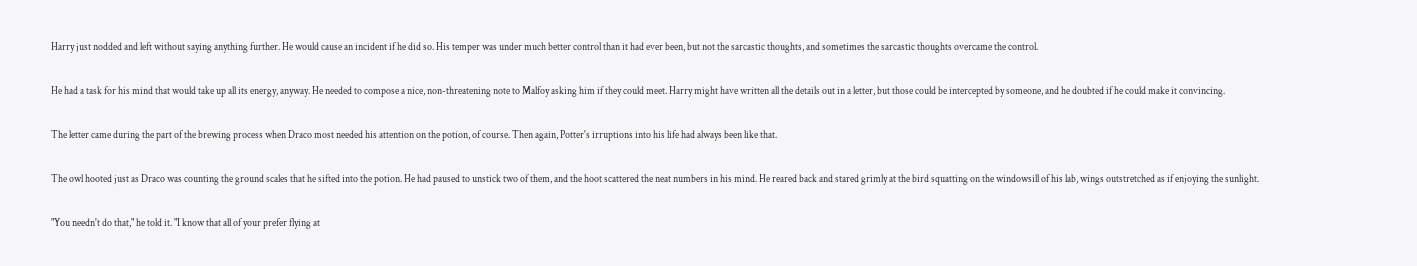Harry just nodded and left without saying anything further. He would cause an incident if he did so. His temper was under much better control than it had ever been, but not the sarcastic thoughts, and sometimes the sarcastic thoughts overcame the control.

He had a task for his mind that would take up all its energy, anyway. He needed to compose a nice, non-threatening note to Malfoy asking him if they could meet. Harry might have written all the details out in a letter, but those could be intercepted by someone, and he doubted if he could make it convincing.

The letter came during the part of the brewing process when Draco most needed his attention on the potion, of course. Then again, Potter's irruptions into his life had always been like that.

The owl hooted just as Draco was counting the ground scales that he sifted into the potion. He had paused to unstick two of them, and the hoot scattered the neat numbers in his mind. He reared back and stared grimly at the bird squatting on the windowsill of his lab, wings outstretched as if enjoying the sunlight.

"You needn't do that," he told it. "I know that all of your prefer flying at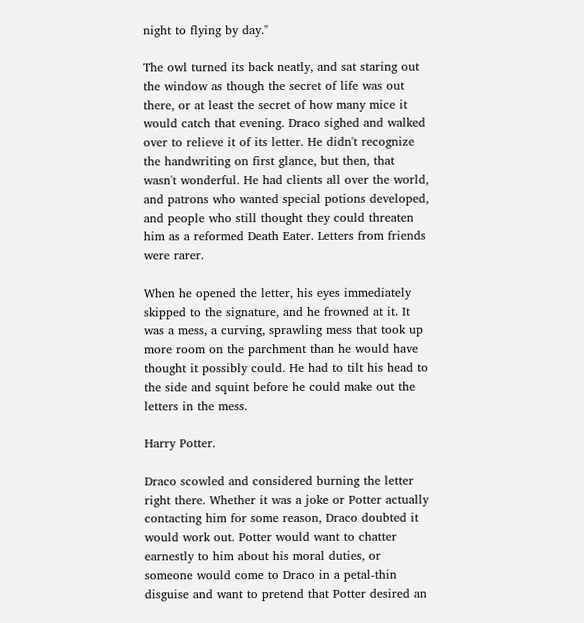night to flying by day."

The owl turned its back neatly, and sat staring out the window as though the secret of life was out there, or at least the secret of how many mice it would catch that evening. Draco sighed and walked over to relieve it of its letter. He didn't recognize the handwriting on first glance, but then, that wasn't wonderful. He had clients all over the world, and patrons who wanted special potions developed, and people who still thought they could threaten him as a reformed Death Eater. Letters from friends were rarer.

When he opened the letter, his eyes immediately skipped to the signature, and he frowned at it. It was a mess, a curving, sprawling mess that took up more room on the parchment than he would have thought it possibly could. He had to tilt his head to the side and squint before he could make out the letters in the mess.

Harry Potter.

Draco scowled and considered burning the letter right there. Whether it was a joke or Potter actually contacting him for some reason, Draco doubted it would work out. Potter would want to chatter earnestly to him about his moral duties, or someone would come to Draco in a petal-thin disguise and want to pretend that Potter desired an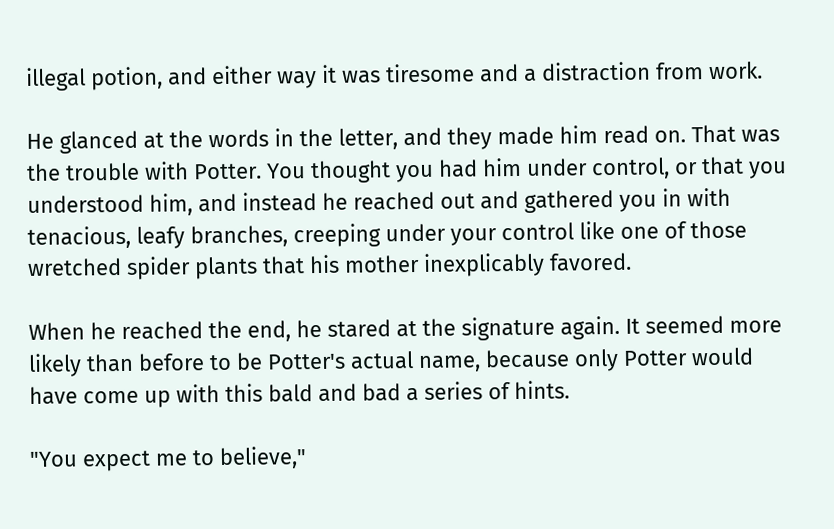illegal potion, and either way it was tiresome and a distraction from work.

He glanced at the words in the letter, and they made him read on. That was the trouble with Potter. You thought you had him under control, or that you understood him, and instead he reached out and gathered you in with tenacious, leafy branches, creeping under your control like one of those wretched spider plants that his mother inexplicably favored.

When he reached the end, he stared at the signature again. It seemed more likely than before to be Potter's actual name, because only Potter would have come up with this bald and bad a series of hints.

"You expect me to believe,"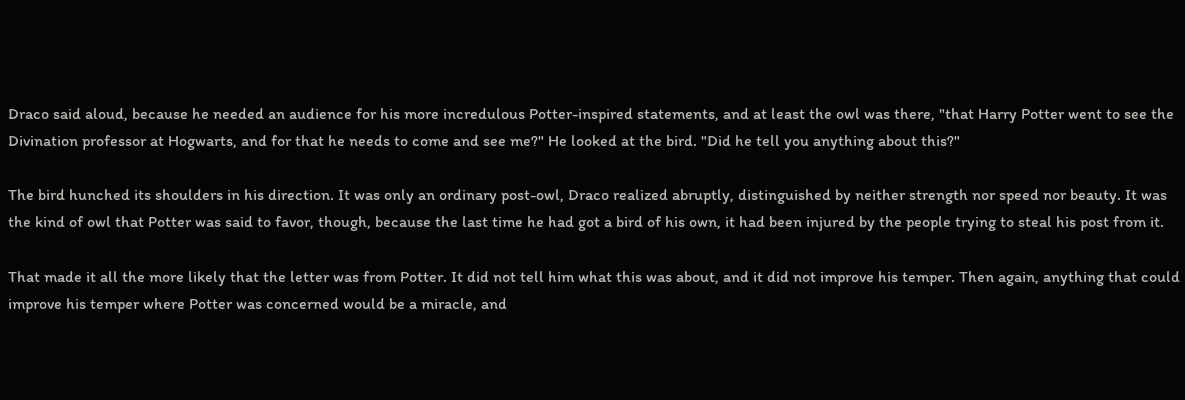Draco said aloud, because he needed an audience for his more incredulous Potter-inspired statements, and at least the owl was there, "that Harry Potter went to see the Divination professor at Hogwarts, and for that he needs to come and see me?" He looked at the bird. "Did he tell you anything about this?"

The bird hunched its shoulders in his direction. It was only an ordinary post-owl, Draco realized abruptly, distinguished by neither strength nor speed nor beauty. It was the kind of owl that Potter was said to favor, though, because the last time he had got a bird of his own, it had been injured by the people trying to steal his post from it.

That made it all the more likely that the letter was from Potter. It did not tell him what this was about, and it did not improve his temper. Then again, anything that could improve his temper where Potter was concerned would be a miracle, and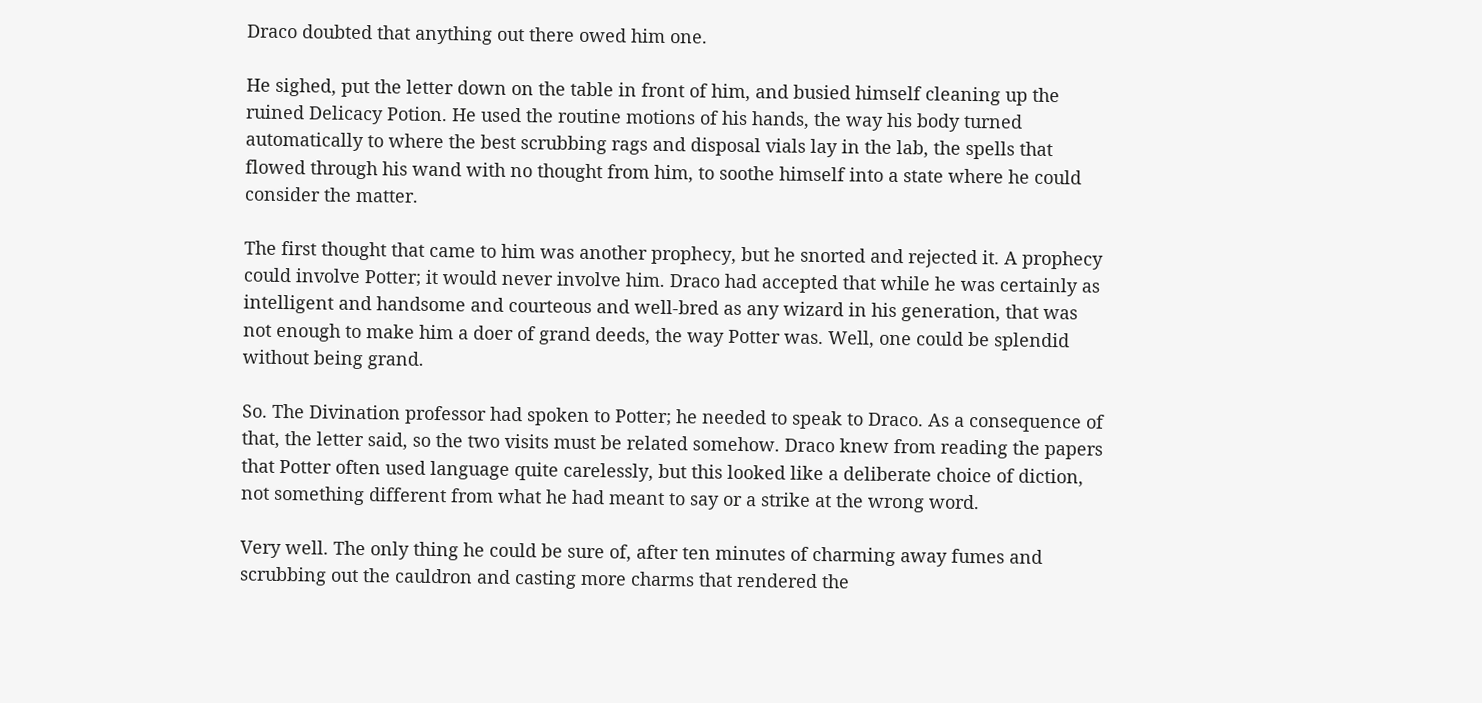Draco doubted that anything out there owed him one.

He sighed, put the letter down on the table in front of him, and busied himself cleaning up the ruined Delicacy Potion. He used the routine motions of his hands, the way his body turned automatically to where the best scrubbing rags and disposal vials lay in the lab, the spells that flowed through his wand with no thought from him, to soothe himself into a state where he could consider the matter.

The first thought that came to him was another prophecy, but he snorted and rejected it. A prophecy could involve Potter; it would never involve him. Draco had accepted that while he was certainly as intelligent and handsome and courteous and well-bred as any wizard in his generation, that was not enough to make him a doer of grand deeds, the way Potter was. Well, one could be splendid without being grand.

So. The Divination professor had spoken to Potter; he needed to speak to Draco. As a consequence of that, the letter said, so the two visits must be related somehow. Draco knew from reading the papers that Potter often used language quite carelessly, but this looked like a deliberate choice of diction, not something different from what he had meant to say or a strike at the wrong word.

Very well. The only thing he could be sure of, after ten minutes of charming away fumes and scrubbing out the cauldron and casting more charms that rendered the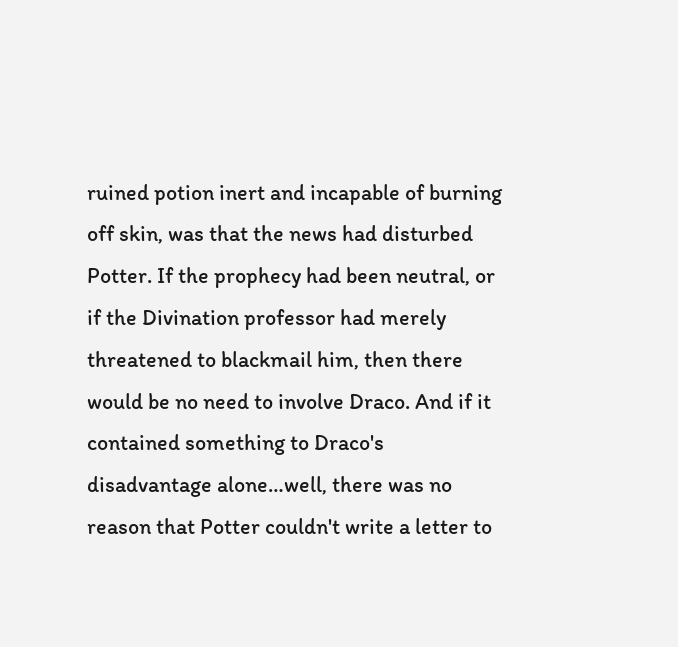ruined potion inert and incapable of burning off skin, was that the news had disturbed Potter. If the prophecy had been neutral, or if the Divination professor had merely threatened to blackmail him, then there would be no need to involve Draco. And if it contained something to Draco's disadvantage alone…well, there was no reason that Potter couldn't write a letter to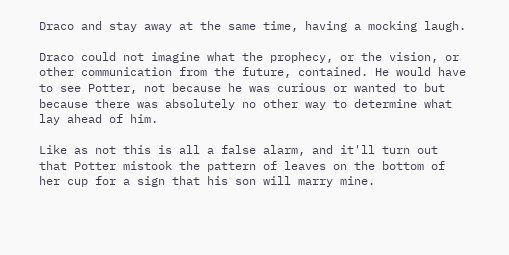Draco and stay away at the same time, having a mocking laugh.

Draco could not imagine what the prophecy, or the vision, or other communication from the future, contained. He would have to see Potter, not because he was curious or wanted to but because there was absolutely no other way to determine what lay ahead of him.

Like as not this is all a false alarm, and it'll turn out that Potter mistook the pattern of leaves on the bottom of her cup for a sign that his son will marry mine.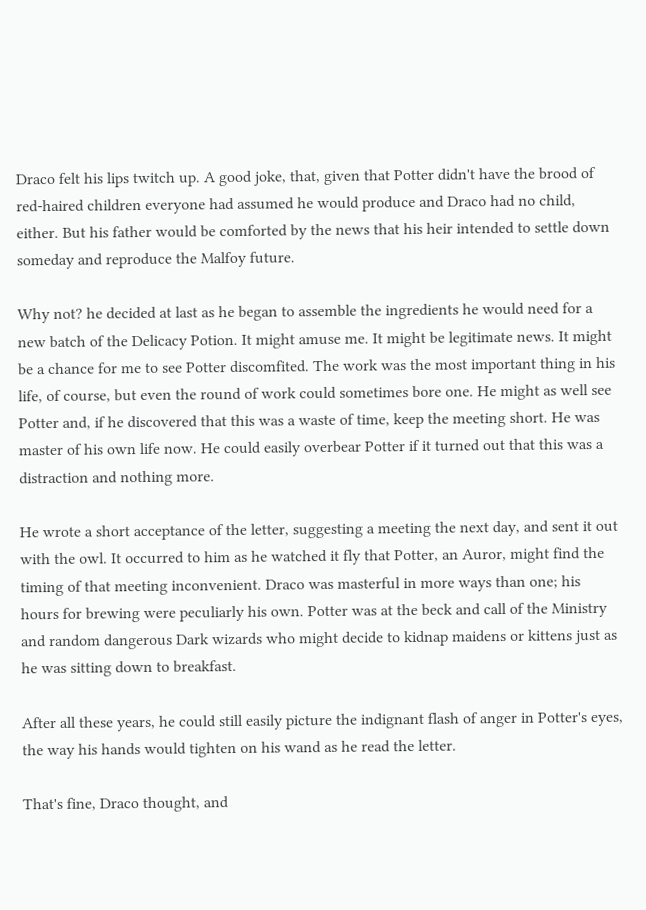Draco felt his lips twitch up. A good joke, that, given that Potter didn't have the brood of red-haired children everyone had assumed he would produce and Draco had no child, either. But his father would be comforted by the news that his heir intended to settle down someday and reproduce the Malfoy future.

Why not? he decided at last as he began to assemble the ingredients he would need for a new batch of the Delicacy Potion. It might amuse me. It might be legitimate news. It might be a chance for me to see Potter discomfited. The work was the most important thing in his life, of course, but even the round of work could sometimes bore one. He might as well see Potter and, if he discovered that this was a waste of time, keep the meeting short. He was master of his own life now. He could easily overbear Potter if it turned out that this was a distraction and nothing more.

He wrote a short acceptance of the letter, suggesting a meeting the next day, and sent it out with the owl. It occurred to him as he watched it fly that Potter, an Auror, might find the timing of that meeting inconvenient. Draco was masterful in more ways than one; his hours for brewing were peculiarly his own. Potter was at the beck and call of the Ministry and random dangerous Dark wizards who might decide to kidnap maidens or kittens just as he was sitting down to breakfast.

After all these years, he could still easily picture the indignant flash of anger in Potter's eyes, the way his hands would tighten on his wand as he read the letter.

That's fine, Draco thought, and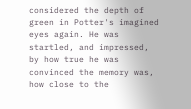considered the depth of green in Potter's imagined eyes again. He was startled, and impressed, by how true he was convinced the memory was, how close to the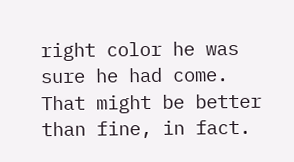right color he was sure he had come. That might be better than fine, in fact.